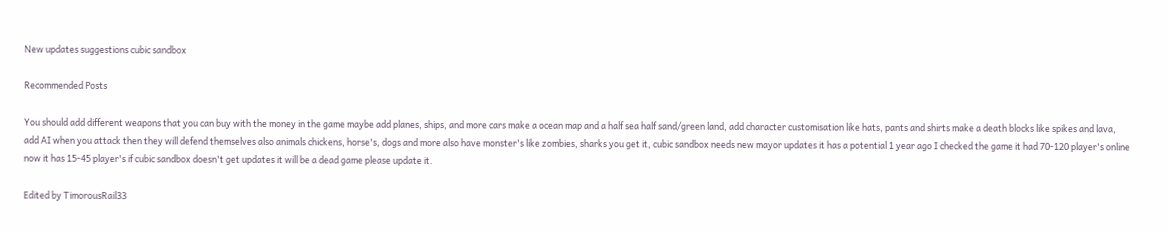New updates suggestions cubic sandbox

Recommended Posts

You should add different weapons that you can buy with the money in the game maybe add planes, ships, and more cars make a ocean map and a half sea half sand/green land, add character customisation like hats, pants and shirts make a death blocks like spikes and lava, add AI when you attack then they will defend themselves also animals chickens, horse's, dogs and more also have monster's like zombies, sharks you get it, cubic sandbox needs new mayor updates it has a potential 1 year ago I checked the game it had 70-120 player's online now it has 15-45 player's if cubic sandbox doesn't get updates it will be a dead game please update it.

Edited by TimorousRail33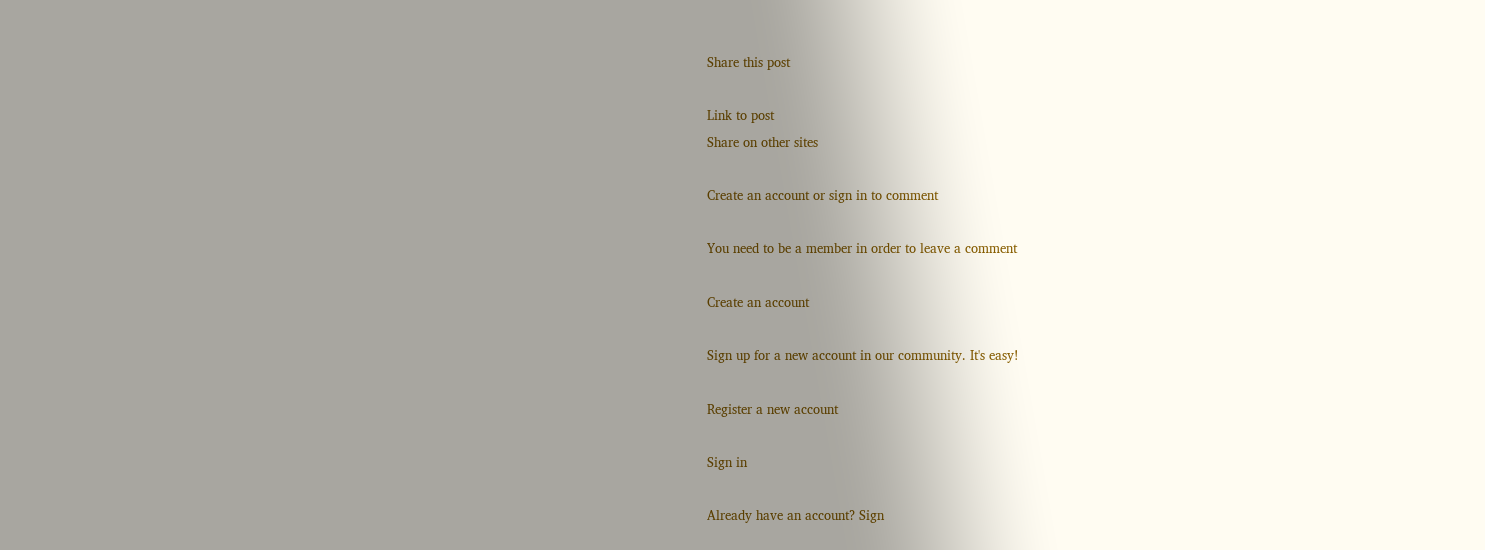Share this post

Link to post
Share on other sites

Create an account or sign in to comment

You need to be a member in order to leave a comment

Create an account

Sign up for a new account in our community. It's easy!

Register a new account

Sign in

Already have an account? Sign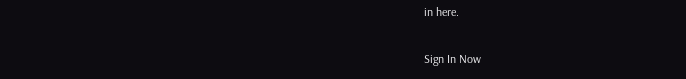in here.

Sign In Now